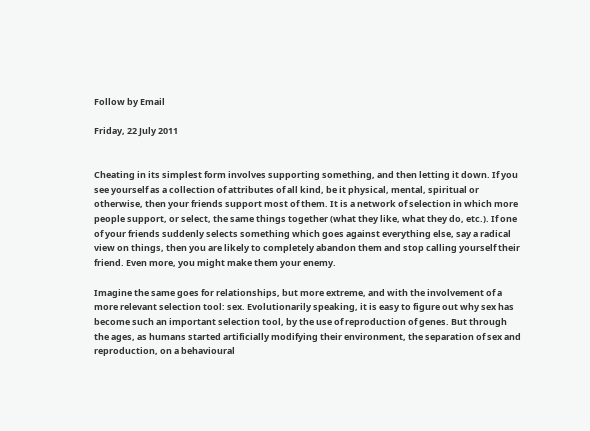Follow by Email

Friday, 22 July 2011


Cheating in its simplest form involves supporting something, and then letting it down. If you see yourself as a collection of attributes of all kind, be it physical, mental, spiritual or otherwise, then your friends support most of them. It is a network of selection in which more people support, or select, the same things together (what they like, what they do, etc.). If one of your friends suddenly selects something which goes against everything else, say a radical view on things, then you are likely to completely abandon them and stop calling yourself their friend. Even more, you might make them your enemy.

Imagine the same goes for relationships, but more extreme, and with the involvement of a more relevant selection tool: sex. Evolutionarily speaking, it is easy to figure out why sex has become such an important selection tool, by the use of reproduction of genes. But through the ages, as humans started artificially modifying their environment, the separation of sex and reproduction, on a behavioural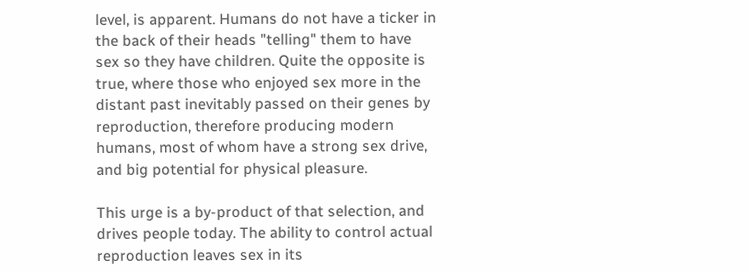level, is apparent. Humans do not have a ticker in the back of their heads "telling" them to have sex so they have children. Quite the opposite is true, where those who enjoyed sex more in the distant past inevitably passed on their genes by reproduction, therefore producing modern humans, most of whom have a strong sex drive, and big potential for physical pleasure.

This urge is a by-product of that selection, and drives people today. The ability to control actual reproduction leaves sex in its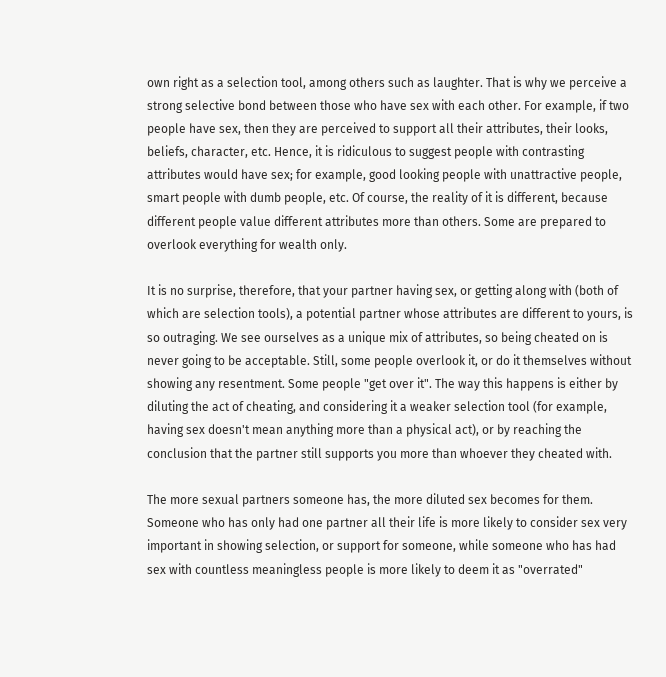own right as a selection tool, among others such as laughter. That is why we perceive a strong selective bond between those who have sex with each other. For example, if two people have sex, then they are perceived to support all their attributes, their looks, beliefs, character, etc. Hence, it is ridiculous to suggest people with contrasting attributes would have sex; for example, good looking people with unattractive people, smart people with dumb people, etc. Of course, the reality of it is different, because different people value different attributes more than others. Some are prepared to overlook everything for wealth only.

It is no surprise, therefore, that your partner having sex, or getting along with (both of which are selection tools), a potential partner whose attributes are different to yours, is so outraging. We see ourselves as a unique mix of attributes, so being cheated on is never going to be acceptable. Still, some people overlook it, or do it themselves without showing any resentment. Some people "get over it". The way this happens is either by diluting the act of cheating, and considering it a weaker selection tool (for example, having sex doesn't mean anything more than a physical act), or by reaching the conclusion that the partner still supports you more than whoever they cheated with.

The more sexual partners someone has, the more diluted sex becomes for them. Someone who has only had one partner all their life is more likely to consider sex very important in showing selection, or support for someone, while someone who has had sex with countless meaningless people is more likely to deem it as "overrated"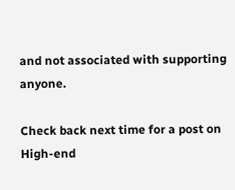and not associated with supporting anyone.

Check back next time for a post on High-end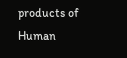products of Human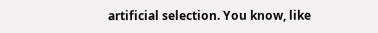artificial selection. You know, like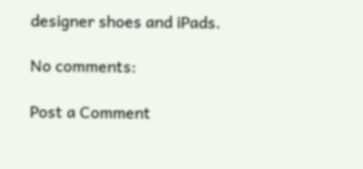designer shoes and iPads.

No comments:

Post a Comment